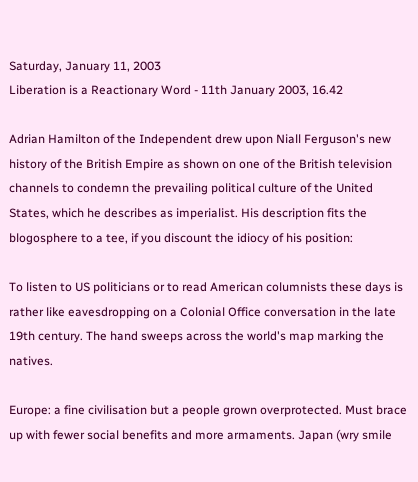Saturday, January 11, 2003
Liberation is a Reactionary Word - 11th January 2003, 16.42

Adrian Hamilton of the Independent drew upon Niall Ferguson's new history of the British Empire as shown on one of the British television channels to condemn the prevailing political culture of the United States, which he describes as imperialist. His description fits the blogosphere to a tee, if you discount the idiocy of his position:

To listen to US politicians or to read American columnists these days is rather like eavesdropping on a Colonial Office conversation in the late 19th century. The hand sweeps across the world's map marking the natives.

Europe: a fine civilisation but a people grown overprotected. Must brace up with fewer social benefits and more armaments. Japan (wry smile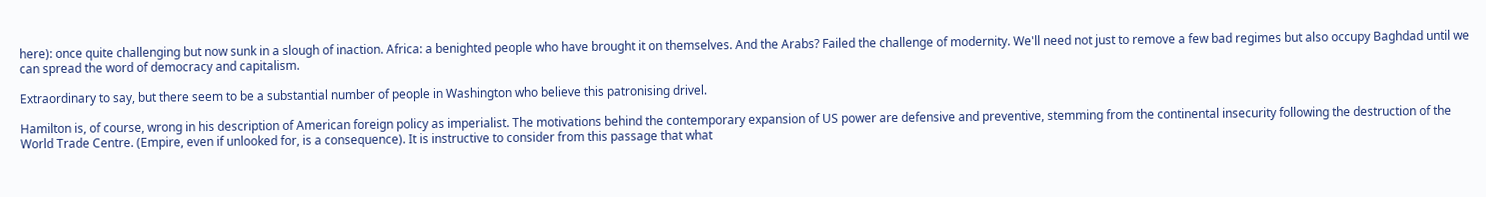here): once quite challenging but now sunk in a slough of inaction. Africa: a benighted people who have brought it on themselves. And the Arabs? Failed the challenge of modernity. We'll need not just to remove a few bad regimes but also occupy Baghdad until we can spread the word of democracy and capitalism.

Extraordinary to say, but there seem to be a substantial number of people in Washington who believe this patronising drivel.

Hamilton is, of course, wrong in his description of American foreign policy as imperialist. The motivations behind the contemporary expansion of US power are defensive and preventive, stemming from the continental insecurity following the destruction of the World Trade Centre. (Empire, even if unlooked for, is a consequence). It is instructive to consider from this passage that what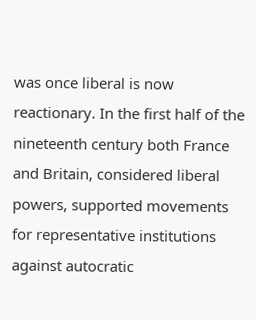was once liberal is now reactionary. In the first half of the nineteenth century both France and Britain, considered liberal powers, supported movements for representative institutions against autocratic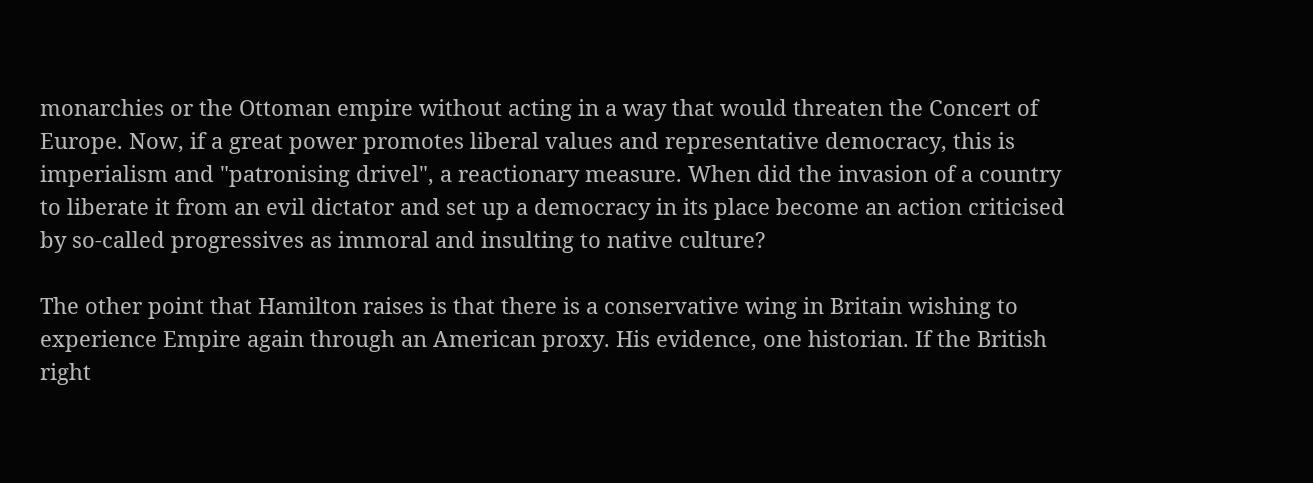monarchies or the Ottoman empire without acting in a way that would threaten the Concert of Europe. Now, if a great power promotes liberal values and representative democracy, this is imperialism and "patronising drivel", a reactionary measure. When did the invasion of a country to liberate it from an evil dictator and set up a democracy in its place become an action criticised by so-called progressives as immoral and insulting to native culture?

The other point that Hamilton raises is that there is a conservative wing in Britain wishing to experience Empire again through an American proxy. His evidence, one historian. If the British right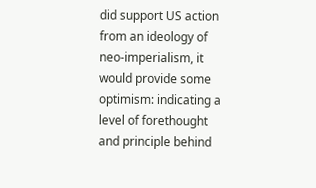did support US action from an ideology of neo-imperialism, it would provide some optimism: indicating a level of forethought and principle behind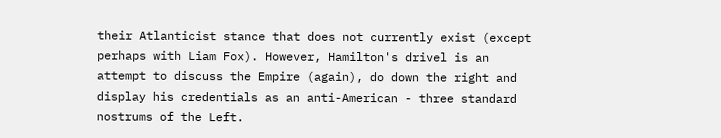their Atlanticist stance that does not currently exist (except perhaps with Liam Fox). However, Hamilton's drivel is an attempt to discuss the Empire (again), do down the right and display his credentials as an anti-American - three standard nostrums of the Left.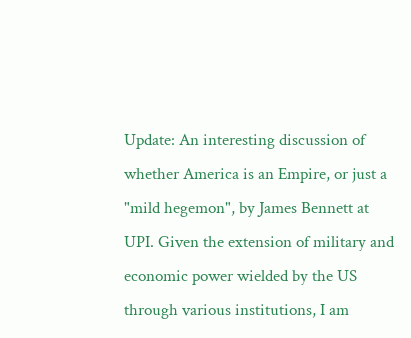Update: An interesting discussion of whether America is an Empire, or just a "mild hegemon", by James Bennett at UPI. Given the extension of military and economic power wielded by the US through various institutions, I am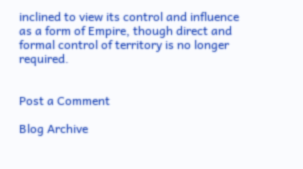inclined to view its control and influence as a form of Empire, though direct and formal control of territory is no longer required.


Post a Comment

Blog Archive